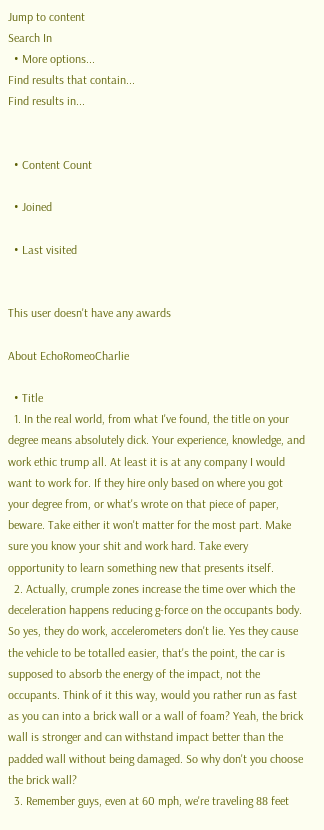Jump to content
Search In
  • More options...
Find results that contain...
Find results in...


  • Content Count

  • Joined

  • Last visited


This user doesn't have any awards

About EchoRomeoCharlie

  • Title
  1. In the real world, from what I've found, the title on your degree means absolutely dick. Your experience, knowledge, and work ethic trump all. At least it is at any company I would want to work for. If they hire only based on where you got your degree from, or what's wrote on that piece of paper, beware. Take either it won't matter for the most part. Make sure you know your shit and work hard. Take every opportunity to learn something new that presents itself.
  2. Actually, crumple zones increase the time over which the deceleration happens reducing g-force on the occupants body. So yes, they do work, accelerometers don't lie. Yes they cause the vehicle to be totalled easier, that's the point, the car is supposed to absorb the energy of the impact, not the occupants. Think of it this way, would you rather run as fast as you can into a brick wall or a wall of foam? Yeah, the brick wall is stronger and can withstand impact better than the padded wall without being damaged. So why don't you choose the brick wall?
  3. Remember guys, even at 60 mph, we're traveling 88 feet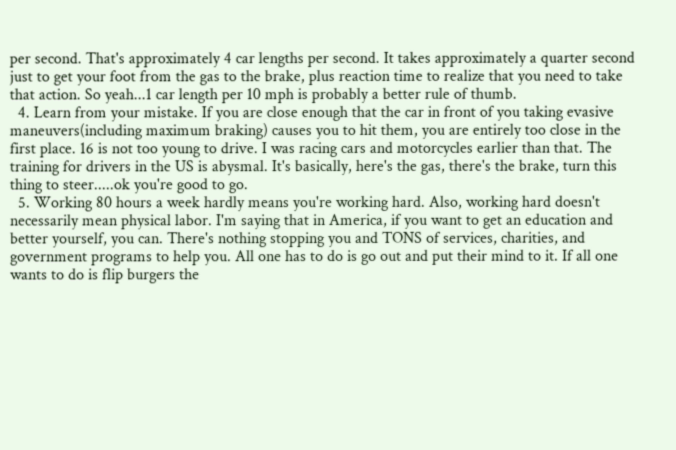per second. That's approximately 4 car lengths per second. It takes approximately a quarter second just to get your foot from the gas to the brake, plus reaction time to realize that you need to take that action. So yeah...1 car length per 10 mph is probably a better rule of thumb.
  4. Learn from your mistake. If you are close enough that the car in front of you taking evasive maneuvers(including maximum braking) causes you to hit them, you are entirely too close in the first place. 16 is not too young to drive. I was racing cars and motorcycles earlier than that. The training for drivers in the US is abysmal. It's basically, here's the gas, there's the brake, turn this thing to steer.....ok you're good to go.
  5. Working 80 hours a week hardly means you're working hard. Also, working hard doesn't necessarily mean physical labor. I'm saying that in America, if you want to get an education and better yourself, you can. There's nothing stopping you and TONS of services, charities, and government programs to help you. All one has to do is go out and put their mind to it. If all one wants to do is flip burgers the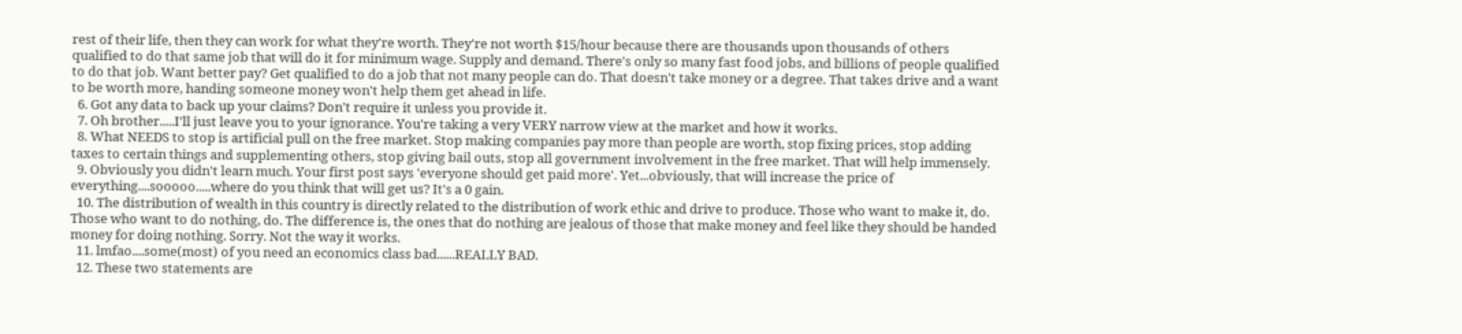rest of their life, then they can work for what they're worth. They're not worth $15/hour because there are thousands upon thousands of others qualified to do that same job that will do it for minimum wage. Supply and demand. There's only so many fast food jobs, and billions of people qualified to do that job. Want better pay? Get qualified to do a job that not many people can do. That doesn't take money or a degree. That takes drive and a want to be worth more, handing someone money won't help them get ahead in life.
  6. Got any data to back up your claims? Don't require it unless you provide it.
  7. Oh brother.....I'll just leave you to your ignorance. You're taking a very VERY narrow view at the market and how it works.
  8. What NEEDS to stop is artificial pull on the free market. Stop making companies pay more than people are worth, stop fixing prices, stop adding taxes to certain things and supplementing others, stop giving bail outs, stop all government involvement in the free market. That will help immensely.
  9. Obviously you didn't learn much. Your first post says 'everyone should get paid more'. Yet...obviously, that will increase the price of everything....sooooo.....where do you think that will get us? It's a 0 gain.
  10. The distribution of wealth in this country is directly related to the distribution of work ethic and drive to produce. Those who want to make it, do. Those who want to do nothing, do. The difference is, the ones that do nothing are jealous of those that make money and feel like they should be handed money for doing nothing. Sorry. Not the way it works.
  11. lmfao....some(most) of you need an economics class bad......REALLY BAD.
  12. These two statements are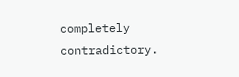completely contradictory.